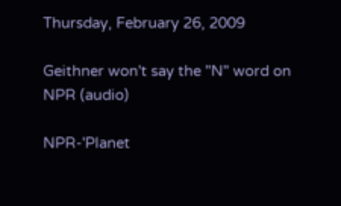Thursday, February 26, 2009

Geithner won't say the "N" word on NPR (audio)

NPR-'Planet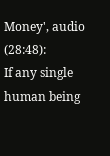Money', audio (28:48):
If any single human being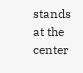stands at the center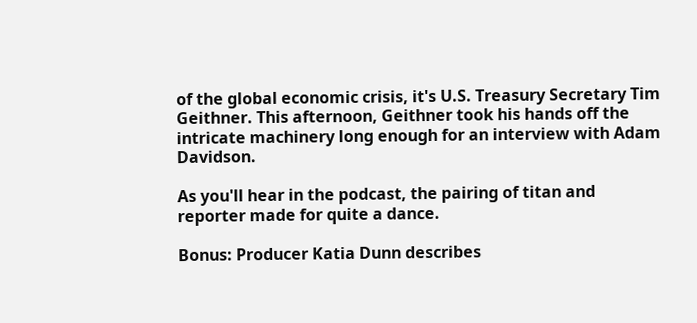of the global economic crisis, it's U.S. Treasury Secretary Tim Geithner. This afternoon, Geithner took his hands off the intricate machinery long enough for an interview with Adam Davidson.

As you'll hear in the podcast, the pairing of titan and reporter made for quite a dance.

Bonus: Producer Katia Dunn describes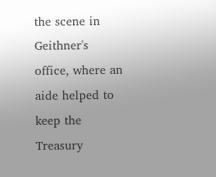the scene in Geithner's office, where an aide helped to keep the Treasury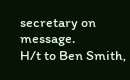secretary on message.
H/t to Ben Smith,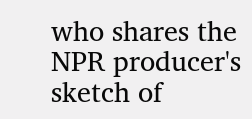who shares the NPR producer's sketch of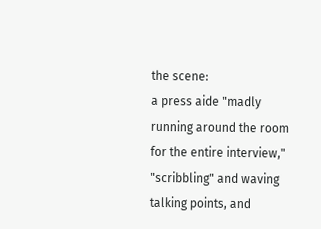the scene:
a press aide "madly running around the room for the entire interview," "scribbling" and waving talking points, and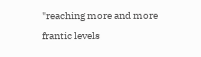"reaching more and more frantic levels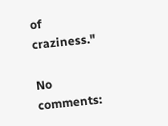of craziness."

No comments: